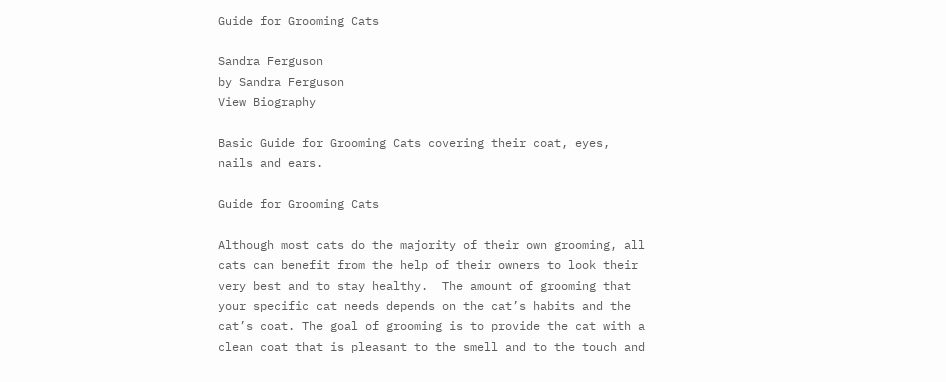Guide for Grooming Cats

Sandra Ferguson
by Sandra Ferguson
View Biography

Basic Guide for Grooming Cats covering their coat, eyes, nails and ears.

Guide for Grooming Cats

Although most cats do the majority of their own grooming, all cats can benefit from the help of their owners to look their very best and to stay healthy.  The amount of grooming that your specific cat needs depends on the cat’s habits and the cat’s coat. The goal of grooming is to provide the cat with a clean coat that is pleasant to the smell and to the touch and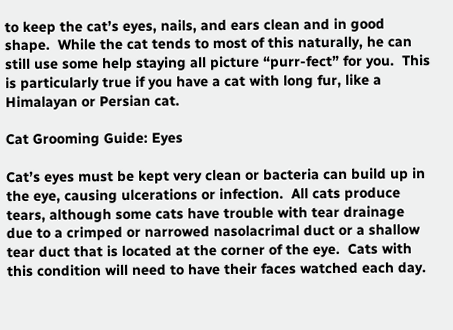to keep the cat’s eyes, nails, and ears clean and in good shape.  While the cat tends to most of this naturally, he can still use some help staying all picture “purr-fect” for you.  This is particularly true if you have a cat with long fur, like a Himalayan or Persian cat.

Cat Grooming Guide: Eyes

Cat’s eyes must be kept very clean or bacteria can build up in the eye, causing ulcerations or infection.  All cats produce tears, although some cats have trouble with tear drainage due to a crimped or narrowed nasolacrimal duct or a shallow tear duct that is located at the corner of the eye.  Cats with this condition will need to have their faces watched each day.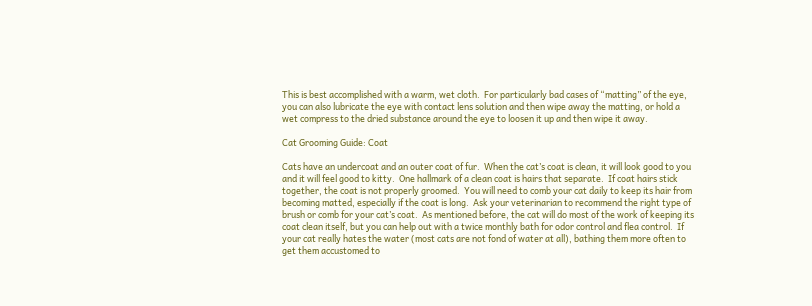This is best accomplished with a warm, wet cloth.  For particularly bad cases of “matting” of the eye, you can also lubricate the eye with contact lens solution and then wipe away the matting, or hold a wet compress to the dried substance around the eye to loosen it up and then wipe it away.

Cat Grooming Guide: Coat

Cats have an undercoat and an outer coat of fur.  When the cat’s coat is clean, it will look good to you and it will feel good to kitty.  One hallmark of a clean coat is hairs that separate.  If coat hairs stick together, the coat is not properly groomed.  You will need to comb your cat daily to keep its hair from becoming matted, especially if the coat is long.  Ask your veterinarian to recommend the right type of brush or comb for your cat’s coat.  As mentioned before, the cat will do most of the work of keeping its coat clean itself, but you can help out with a twice monthly bath for odor control and flea control.  If your cat really hates the water (most cats are not fond of water at all), bathing them more often to get them accustomed to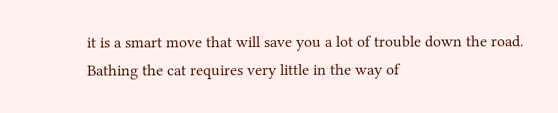it is a smart move that will save you a lot of trouble down the road.  Bathing the cat requires very little in the way of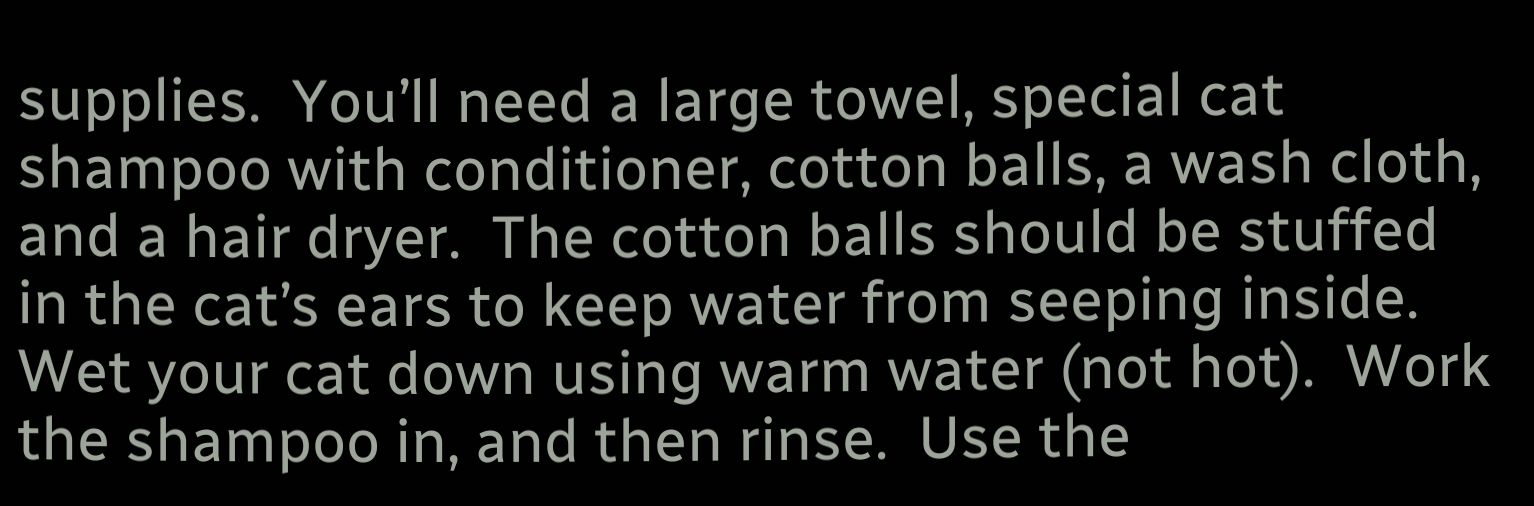supplies.  You’ll need a large towel, special cat shampoo with conditioner, cotton balls, a wash cloth, and a hair dryer.  The cotton balls should be stuffed in the cat’s ears to keep water from seeping inside.  Wet your cat down using warm water (not hot).  Work the shampoo in, and then rinse.  Use the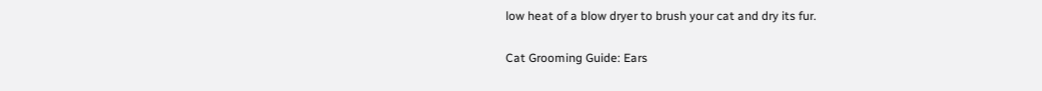low heat of a blow dryer to brush your cat and dry its fur.

Cat Grooming Guide: Ears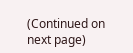(Continued on next page)